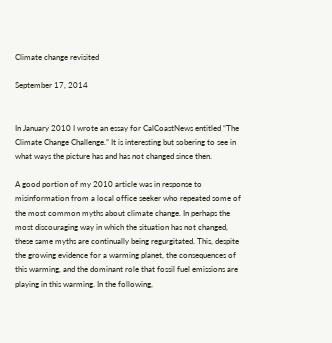Climate change revisited

September 17, 2014


In January 2010 I wrote an essay for CalCoastNews entitled “The Climate Change Challenge.” It is interesting but sobering to see in what ways the picture has and has not changed since then.

A good portion of my 2010 article was in response to misinformation from a local office seeker who repeated some of the most common myths about climate change. In perhaps the most discouraging way in which the situation has not changed, these same myths are continually being regurgitated. This, despite the growing evidence for a warming planet, the consequences of this warming, and the dominant role that fossil fuel emissions are playing in this warming. In the following,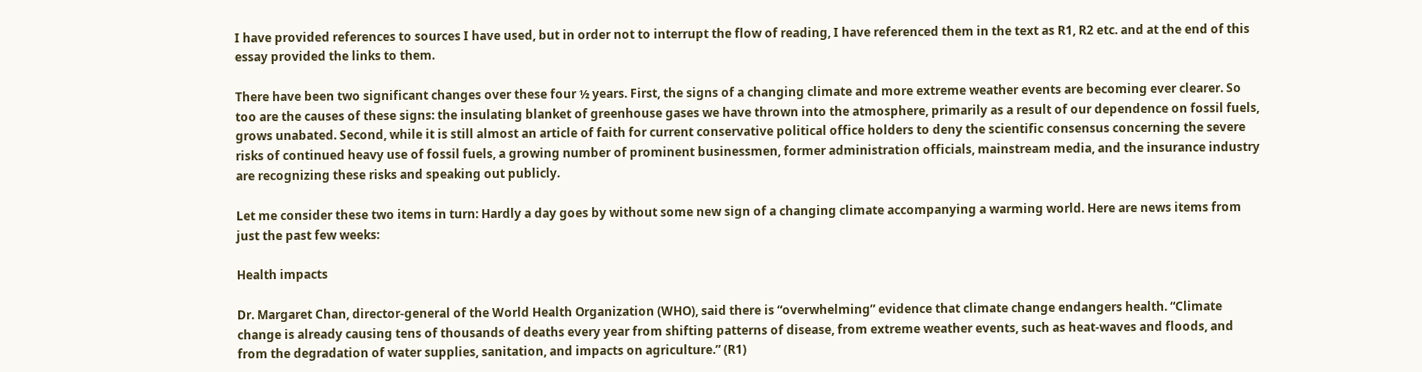I have provided references to sources I have used, but in order not to interrupt the flow of reading, I have referenced them in the text as R1, R2 etc. and at the end of this essay provided the links to them.

There have been two significant changes over these four ½ years. First, the signs of a changing climate and more extreme weather events are becoming ever clearer. So too are the causes of these signs: the insulating blanket of greenhouse gases we have thrown into the atmosphere, primarily as a result of our dependence on fossil fuels, grows unabated. Second, while it is still almost an article of faith for current conservative political office holders to deny the scientific consensus concerning the severe risks of continued heavy use of fossil fuels, a growing number of prominent businessmen, former administration officials, mainstream media, and the insurance industry are recognizing these risks and speaking out publicly.

Let me consider these two items in turn: Hardly a day goes by without some new sign of a changing climate accompanying a warming world. Here are news items from just the past few weeks:

Health impacts

Dr. Margaret Chan, director-general of the World Health Organization (WHO), said there is “overwhelming” evidence that climate change endangers health. “Climate change is already causing tens of thousands of deaths every year from shifting patterns of disease, from extreme weather events, such as heat-waves and floods, and from the degradation of water supplies, sanitation, and impacts on agriculture.” (R1)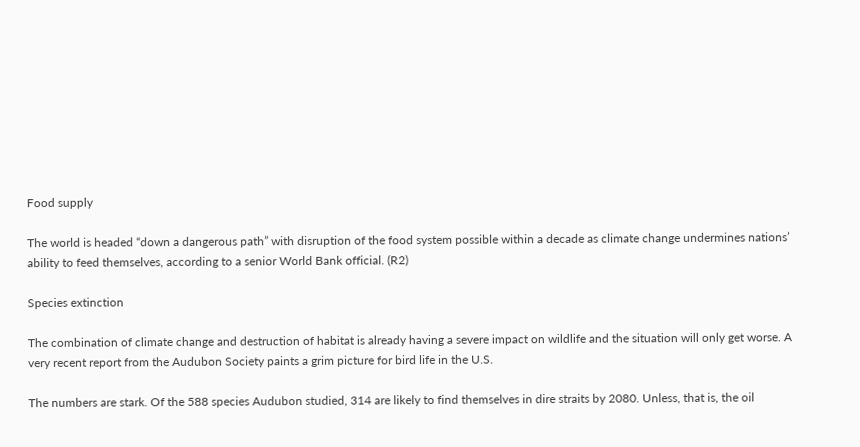Food supply

The world is headed “down a dangerous path” with disruption of the food system possible within a decade as climate change undermines nations’ ability to feed themselves, according to a senior World Bank official. (R2)

Species extinction

The combination of climate change and destruction of habitat is already having a severe impact on wildlife and the situation will only get worse. A very recent report from the Audubon Society paints a grim picture for bird life in the U.S.

The numbers are stark. Of the 588 species Audubon studied, 314 are likely to find themselves in dire straits by 2080. Unless, that is, the oil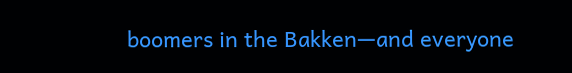boomers in the Bakken—and everyone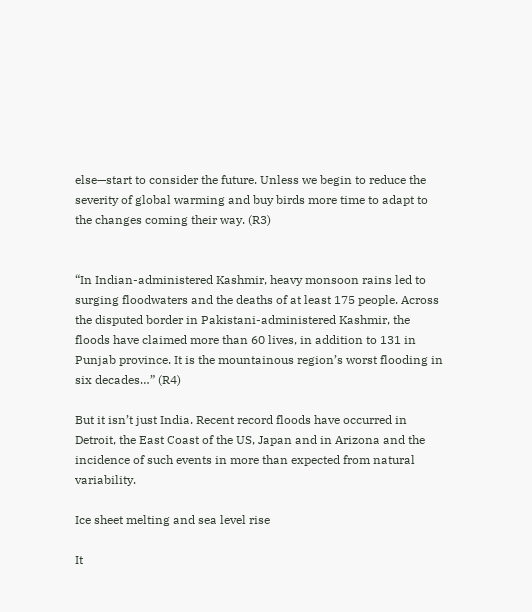else—start to consider the future. Unless we begin to reduce the severity of global warming and buy birds more time to adapt to the changes coming their way. (R3)


“In Indian-administered Kashmir, heavy monsoon rains led to surging floodwaters and the deaths of at least 175 people. Across the disputed border in Pakistani-administered Kashmir, the floods have claimed more than 60 lives, in addition to 131 in Punjab province. It is the mountainous region’s worst flooding in six decades…” (R4)

But it isn’t just India. Recent record floods have occurred in Detroit, the East Coast of the US, Japan and in Arizona and the incidence of such events in more than expected from natural variability.

Ice sheet melting and sea level rise

It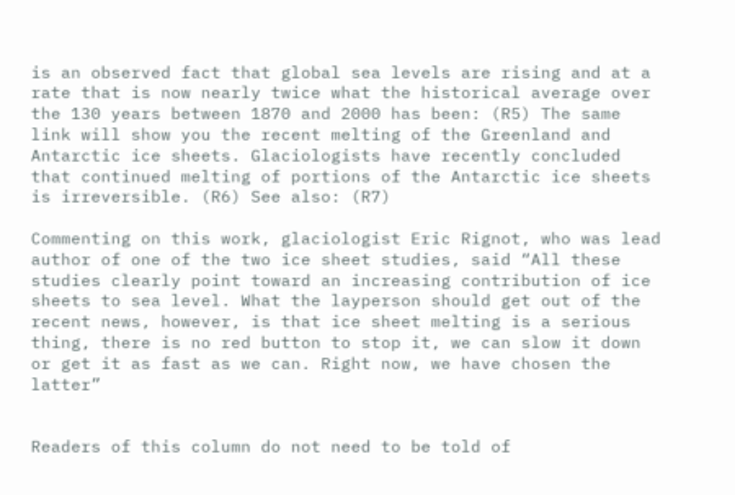is an observed fact that global sea levels are rising and at a rate that is now nearly twice what the historical average over the 130 years between 1870 and 2000 has been: (R5) The same link will show you the recent melting of the Greenland and Antarctic ice sheets. Glaciologists have recently concluded that continued melting of portions of the Antarctic ice sheets is irreversible. (R6) See also: (R7)

Commenting on this work, glaciologist Eric Rignot, who was lead author of one of the two ice sheet studies, said “All these studies clearly point toward an increasing contribution of ice sheets to sea level. What the layperson should get out of the recent news, however, is that ice sheet melting is a serious thing, there is no red button to stop it, we can slow it down or get it as fast as we can. Right now, we have chosen the latter”


Readers of this column do not need to be told of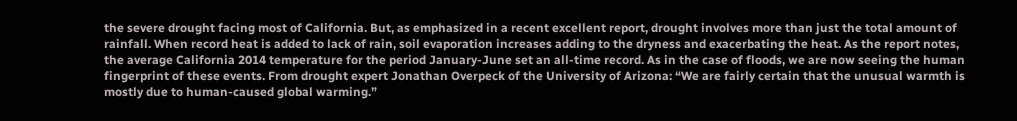the severe drought facing most of California. But, as emphasized in a recent excellent report, drought involves more than just the total amount of rainfall. When record heat is added to lack of rain, soil evaporation increases adding to the dryness and exacerbating the heat. As the report notes, the average California 2014 temperature for the period January-June set an all-time record. As in the case of floods, we are now seeing the human fingerprint of these events. From drought expert Jonathan Overpeck of the University of Arizona: “We are fairly certain that the unusual warmth is mostly due to human-caused global warming.”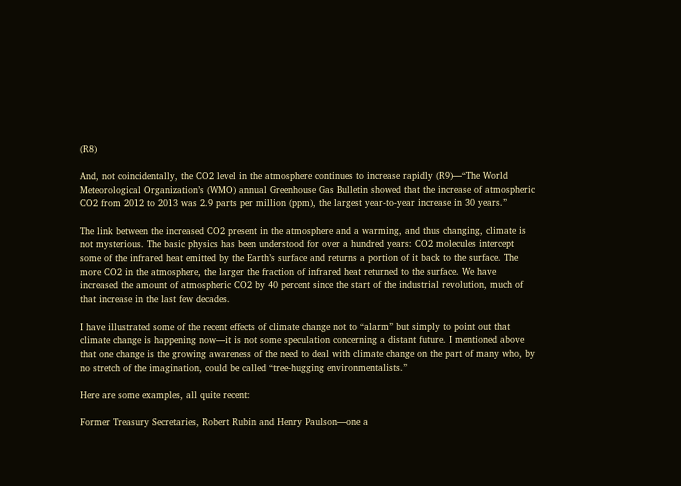(R8)

And, not coincidentally, the CO2 level in the atmosphere continues to increase rapidly (R9)—“The World Meteorological Organization’s (WMO) annual Greenhouse Gas Bulletin showed that the increase of atmospheric CO2 from 2012 to 2013 was 2.9 parts per million (ppm), the largest year-to-year increase in 30 years.”

The link between the increased CO2 present in the atmosphere and a warming, and thus changing, climate is not mysterious. The basic physics has been understood for over a hundred years: CO2 molecules intercept some of the infrared heat emitted by the Earth’s surface and returns a portion of it back to the surface. The more CO2 in the atmosphere, the larger the fraction of infrared heat returned to the surface. We have increased the amount of atmospheric CO2 by 40 percent since the start of the industrial revolution, much of that increase in the last few decades.

I have illustrated some of the recent effects of climate change not to “alarm” but simply to point out that climate change is happening now—it is not some speculation concerning a distant future. I mentioned above that one change is the growing awareness of the need to deal with climate change on the part of many who, by no stretch of the imagination, could be called “tree-hugging environmentalists.”

Here are some examples, all quite recent:

Former Treasury Secretaries, Robert Rubin and Henry Paulson—one a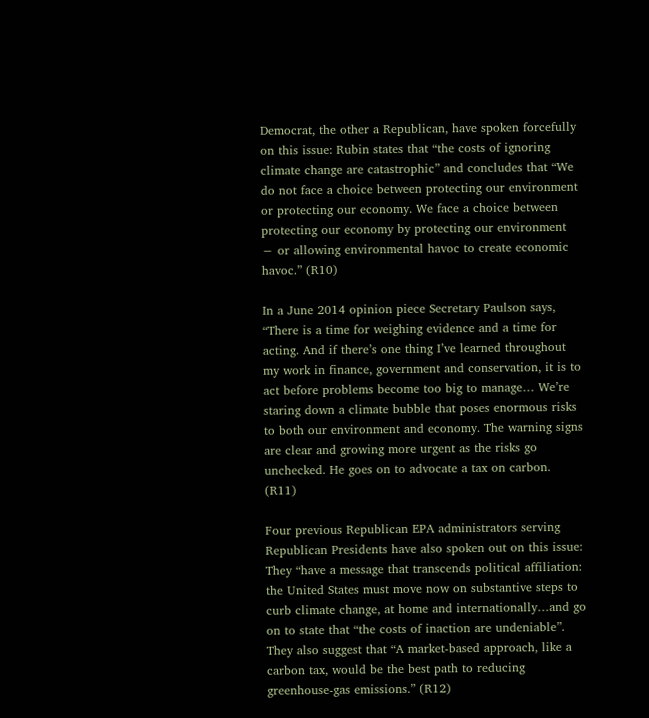Democrat, the other a Republican, have spoken forcefully on this issue: Rubin states that “the costs of ignoring climate change are catastrophic” and concludes that “We do not face a choice between protecting our environment or protecting our economy. We face a choice between protecting our economy by protecting our environment − or allowing environmental havoc to create economic havoc.” (R10)

In a June 2014 opinion piece Secretary Paulson says, “There is a time for weighing evidence and a time for acting. And if there’s one thing I’ve learned throughout my work in finance, government and conservation, it is to act before problems become too big to manage… We’re staring down a climate bubble that poses enormous risks to both our environment and economy. The warning signs are clear and growing more urgent as the risks go unchecked. He goes on to advocate a tax on carbon. (R11)

Four previous Republican EPA administrators serving Republican Presidents have also spoken out on this issue: They “have a message that transcends political affiliation: the United States must move now on substantive steps to curb climate change, at home and internationally…and go on to state that “the costs of inaction are undeniable”. They also suggest that “A market-based approach, like a carbon tax, would be the best path to reducing greenhouse-gas emissions.” (R12)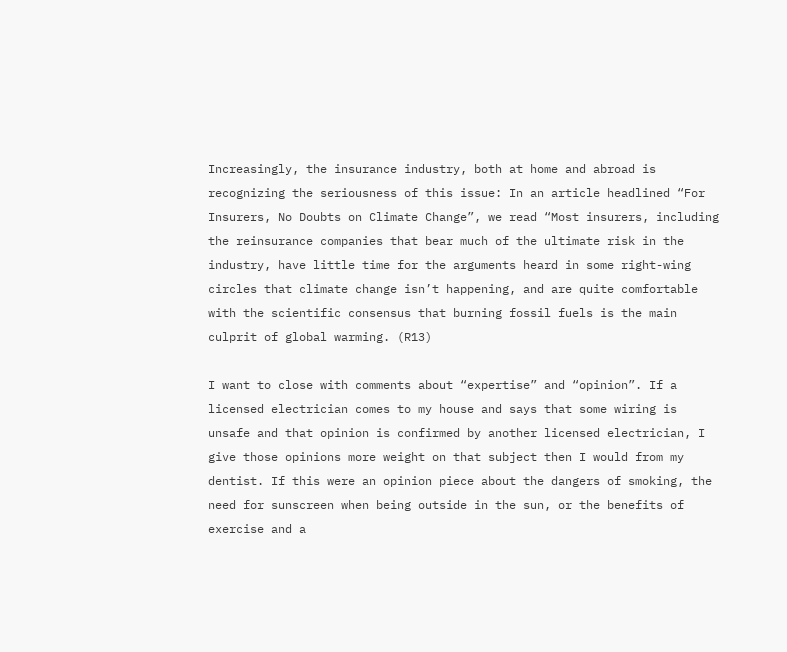Increasingly, the insurance industry, both at home and abroad is recognizing the seriousness of this issue: In an article headlined “For Insurers, No Doubts on Climate Change”, we read “Most insurers, including the reinsurance companies that bear much of the ultimate risk in the industry, have little time for the arguments heard in some right-wing circles that climate change isn’t happening, and are quite comfortable with the scientific consensus that burning fossil fuels is the main culprit of global warming. (R13)

I want to close with comments about “expertise” and “opinion”. If a licensed electrician comes to my house and says that some wiring is unsafe and that opinion is confirmed by another licensed electrician, I give those opinions more weight on that subject then I would from my dentist. If this were an opinion piece about the dangers of smoking, the need for sunscreen when being outside in the sun, or the benefits of exercise and a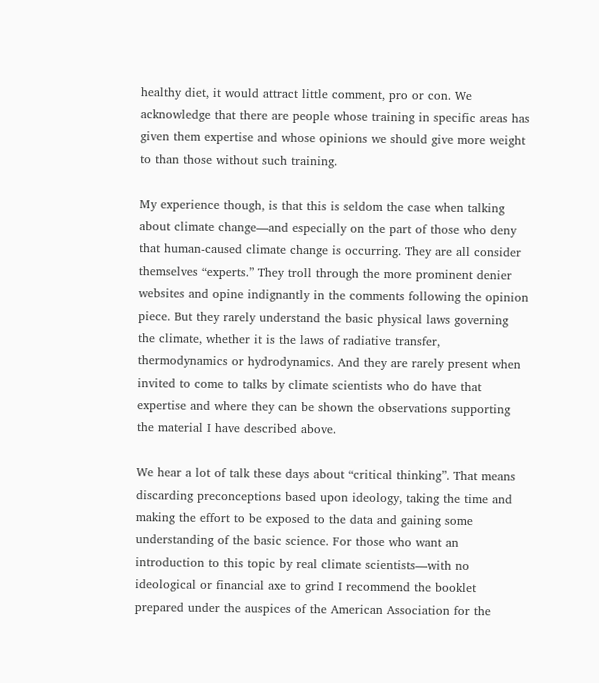healthy diet, it would attract little comment, pro or con. We acknowledge that there are people whose training in specific areas has given them expertise and whose opinions we should give more weight to than those without such training.

My experience though, is that this is seldom the case when talking about climate change—and especially on the part of those who deny that human-caused climate change is occurring. They are all consider themselves “experts.” They troll through the more prominent denier websites and opine indignantly in the comments following the opinion piece. But they rarely understand the basic physical laws governing the climate, whether it is the laws of radiative transfer, thermodynamics or hydrodynamics. And they are rarely present when invited to come to talks by climate scientists who do have that expertise and where they can be shown the observations supporting the material I have described above.

We hear a lot of talk these days about “critical thinking”. That means discarding preconceptions based upon ideology, taking the time and making the effort to be exposed to the data and gaining some understanding of the basic science. For those who want an introduction to this topic by real climate scientists—with no ideological or financial axe to grind I recommend the booklet prepared under the auspices of the American Association for the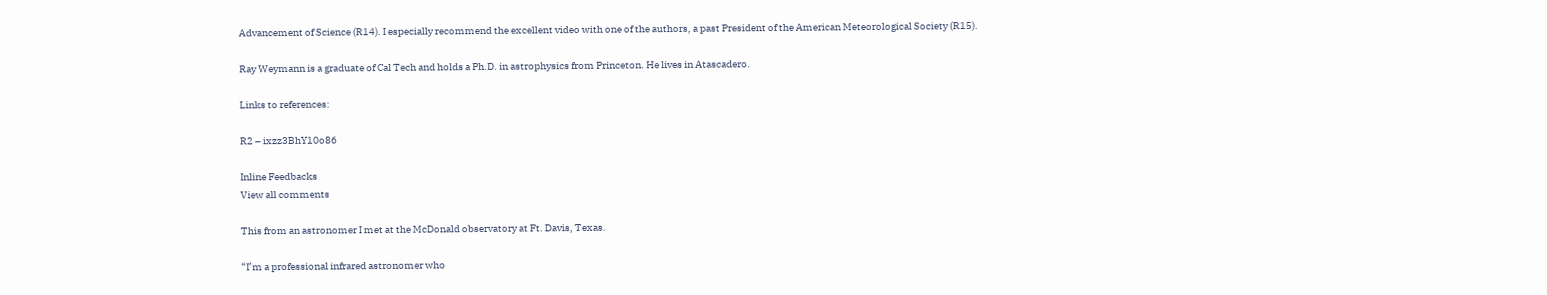Advancement of Science (R14). I especially recommend the excellent video with one of the authors, a past President of the American Meteorological Society (R15).

Ray Weymann is a graduate of Cal Tech and holds a Ph.D. in astrophysics from Princeton. He lives in Atascadero.

Links to references:

R2 – ixzz3BhY10o86

Inline Feedbacks
View all comments

This from an astronomer I met at the McDonald observatory at Ft. Davis, Texas.

“I’m a professional infrared astronomer who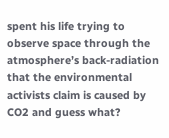spent his life trying to observe space through the atmosphere’s back-radiation that the environmental activists claim is caused by CO2 and guess what?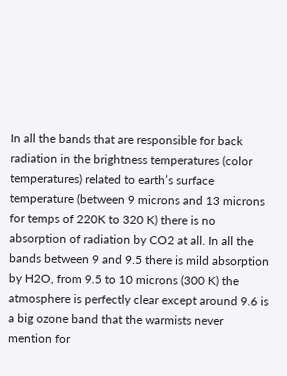In all the bands that are responsible for back radiation in the brightness temperatures (color temperatures) related to earth’s surface temperature (between 9 microns and 13 microns for temps of 220K to 320 K) there is no absorption of radiation by CO2 at all. In all the bands between 9 and 9.5 there is mild absorption by H2O, from 9.5 to 10 microns (300 K) the atmosphere is perfectly clear except around 9.6 is a big ozone band that the warmists never mention for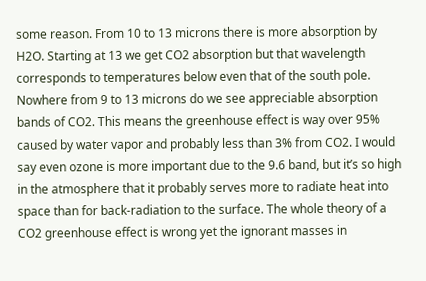some reason. From 10 to 13 microns there is more absorption by H2O. Starting at 13 we get CO2 absorption but that wavelength corresponds to temperatures below even that of the south pole. Nowhere from 9 to 13 microns do we see appreciable absorption bands of CO2. This means the greenhouse effect is way over 95% caused by water vapor and probably less than 3% from CO2. I would say even ozone is more important due to the 9.6 band, but it’s so high in the atmosphere that it probably serves more to radiate heat into space than for back-radiation to the surface. The whole theory of a CO2 greenhouse effect is wrong yet the ignorant masses in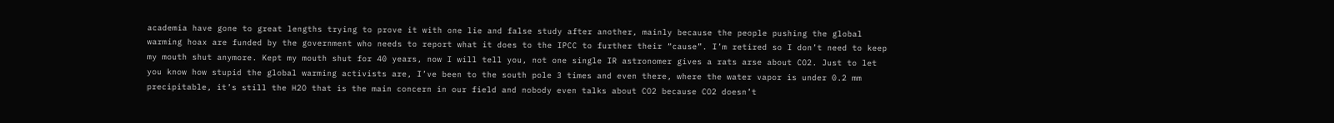academia have gone to great lengths trying to prove it with one lie and false study after another, mainly because the people pushing the global warming hoax are funded by the government who needs to report what it does to the IPCC to further their “cause”. I’m retired so I don’t need to keep my mouth shut anymore. Kept my mouth shut for 40 years, now I will tell you, not one single IR astronomer gives a rats arse about CO2. Just to let you know how stupid the global warming activists are, I’ve been to the south pole 3 times and even there, where the water vapor is under 0.2 mm precipitable, it’s still the H2O that is the main concern in our field and nobody even talks about CO2 because CO2 doesn’t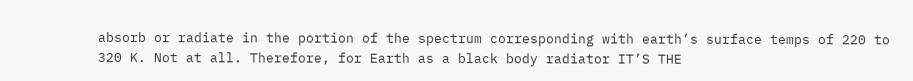absorb or radiate in the portion of the spectrum corresponding with earth’s surface temps of 220 to 320 K. Not at all. Therefore, for Earth as a black body radiator IT’S THE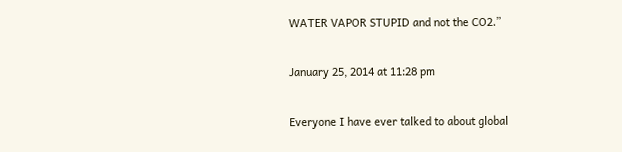WATER VAPOR STUPID and not the CO2.”

January 25, 2014 at 11:28 pm

Everyone I have ever talked to about global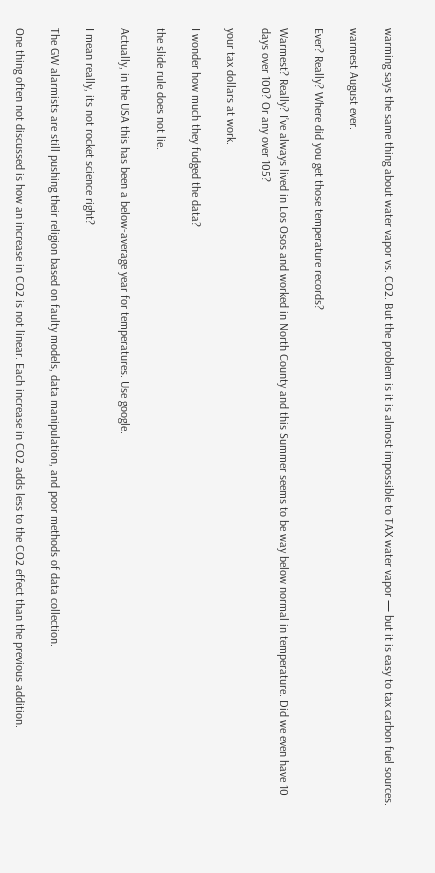warming says the same thing about water vapor vs. CO2. But the problem is it is almost impossible to TAX water vapor — but it is easy to tax carbon fuel sources.

warmest August ever.

Ever? Really? Where did you get those temperature records?

Warmest? Really? I’ve always lived in Los Osos and worked in North County and this Summer seems to be way below normal in temperature. Did we even have 10 days over 100? Or any over 105?

your tax dollars at work.

I wonder how much they fudged the data?

the slide rule does not lie.

Actually, in the USA this has been a below-average year for temperatures. Use google.

I mean really, its not rocket science right?

The GW alarmists are still pushing their religion based on faulty models, data manipulation, and poor methods of data collection.

One thing often not discussed is how an increase in CO2 is not linear. Each increase in CO2 adds less to the CO2 effect than the previous addition.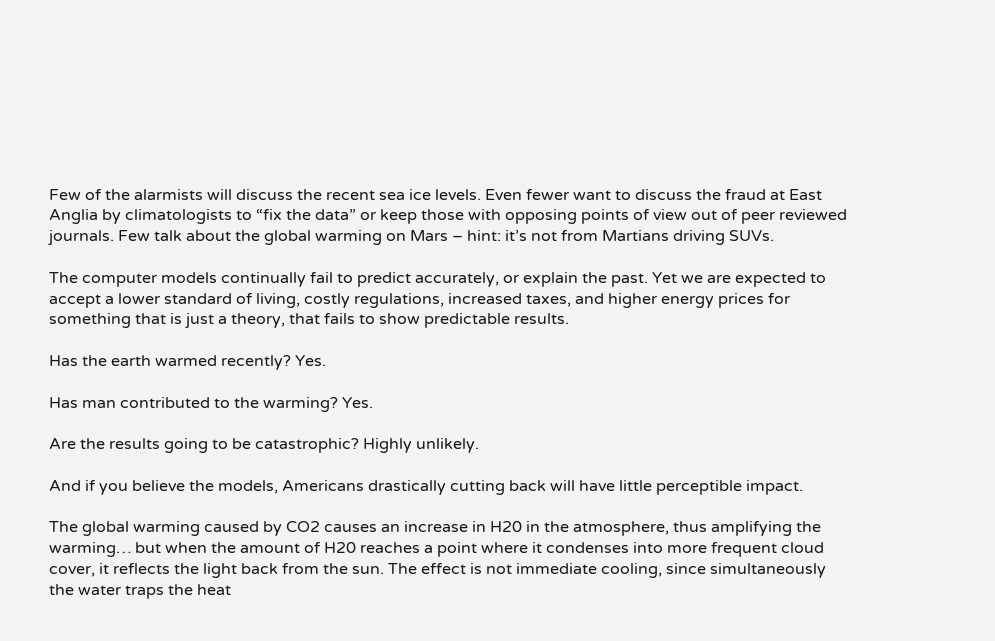Few of the alarmists will discuss the recent sea ice levels. Even fewer want to discuss the fraud at East Anglia by climatologists to “fix the data” or keep those with opposing points of view out of peer reviewed journals. Few talk about the global warming on Mars – hint: it’s not from Martians driving SUVs.

The computer models continually fail to predict accurately, or explain the past. Yet we are expected to accept a lower standard of living, costly regulations, increased taxes, and higher energy prices for something that is just a theory, that fails to show predictable results.

Has the earth warmed recently? Yes.

Has man contributed to the warming? Yes.

Are the results going to be catastrophic? Highly unlikely.

And if you believe the models, Americans drastically cutting back will have little perceptible impact.

The global warming caused by CO2 causes an increase in H20 in the atmosphere, thus amplifying the warming… but when the amount of H20 reaches a point where it condenses into more frequent cloud cover, it reflects the light back from the sun. The effect is not immediate cooling, since simultaneously the water traps the heat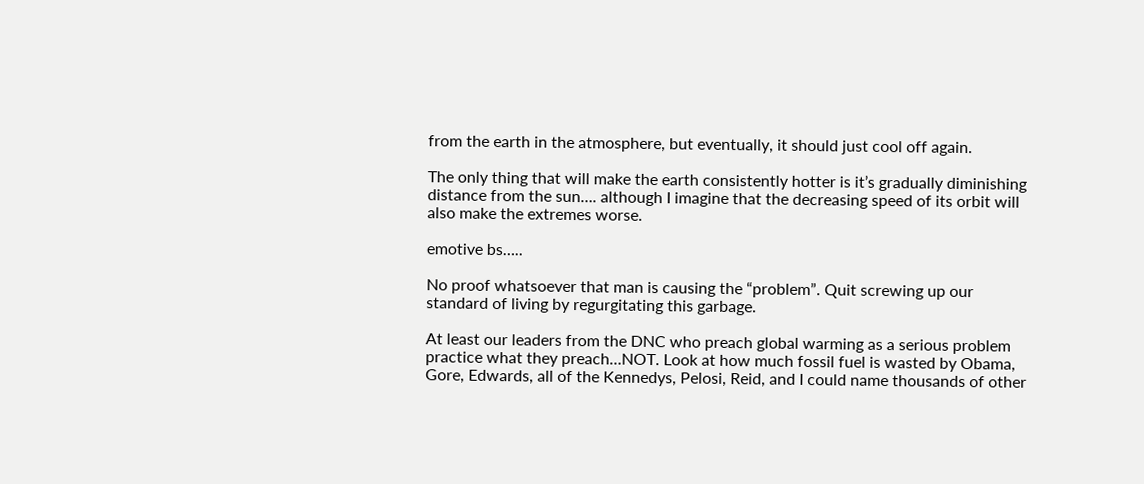from the earth in the atmosphere, but eventually, it should just cool off again.

The only thing that will make the earth consistently hotter is it’s gradually diminishing distance from the sun…. although I imagine that the decreasing speed of its orbit will also make the extremes worse.

emotive bs…..

No proof whatsoever that man is causing the “problem”. Quit screwing up our standard of living by regurgitating this garbage.

At least our leaders from the DNC who preach global warming as a serious problem practice what they preach…NOT. Look at how much fossil fuel is wasted by Obama, Gore, Edwards, all of the Kennedys, Pelosi, Reid, and I could name thousands of other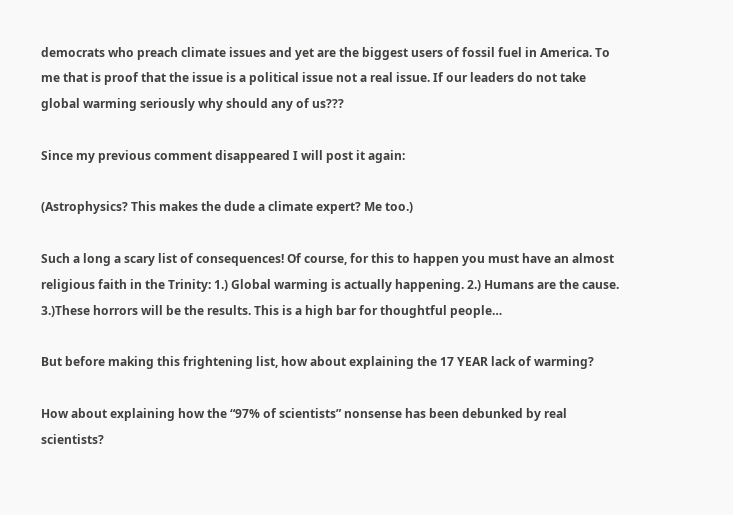democrats who preach climate issues and yet are the biggest users of fossil fuel in America. To me that is proof that the issue is a political issue not a real issue. If our leaders do not take global warming seriously why should any of us???

Since my previous comment disappeared I will post it again:

(Astrophysics? This makes the dude a climate expert? Me too.)

Such a long a scary list of consequences! Of course, for this to happen you must have an almost religious faith in the Trinity: 1.) Global warming is actually happening. 2.) Humans are the cause. 3.)These horrors will be the results. This is a high bar for thoughtful people…

But before making this frightening list, how about explaining the 17 YEAR lack of warming?

How about explaining how the “97% of scientists” nonsense has been debunked by real scientists?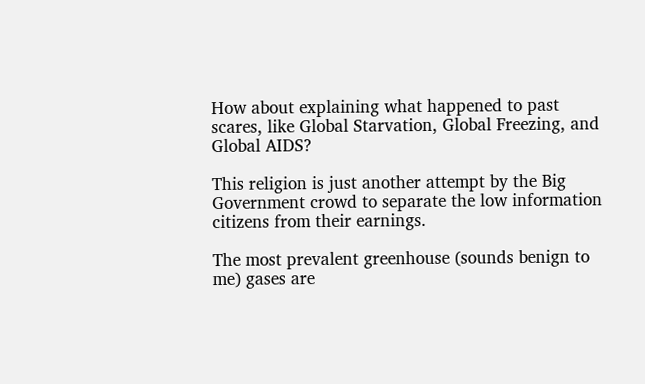How about explaining what happened to past scares, like Global Starvation, Global Freezing, and Global AIDS?

This religion is just another attempt by the Big Government crowd to separate the low information citizens from their earnings.

The most prevalent greenhouse (sounds benign to me) gases are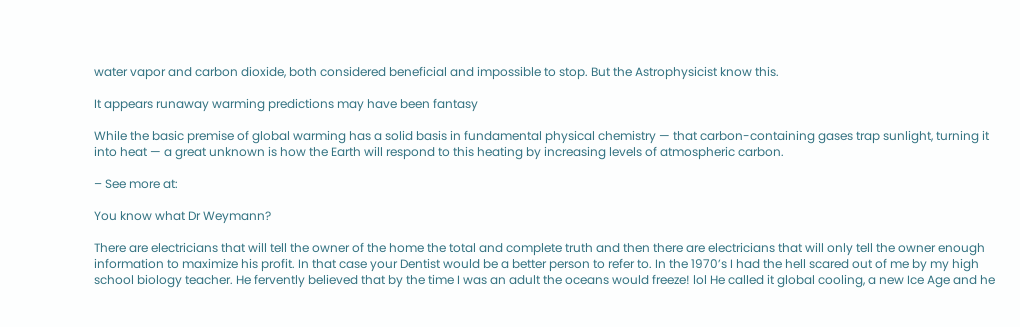water vapor and carbon dioxide, both considered beneficial and impossible to stop. But the Astrophysicist know this.

It appears runaway warming predictions may have been fantasy

While the basic premise of global warming has a solid basis in fundamental physical chemistry — that carbon-containing gases trap sunlight, turning it into heat — a great unknown is how the Earth will respond to this heating by increasing levels of atmospheric carbon.

– See more at:

You know what Dr Weymann?

There are electricians that will tell the owner of the home the total and complete truth and then there are electricians that will only tell the owner enough information to maximize his profit. In that case your Dentist would be a better person to refer to. In the 1970’s I had the hell scared out of me by my high school biology teacher. He fervently believed that by the time I was an adult the oceans would freeze! lol He called it global cooling, a new Ice Age and he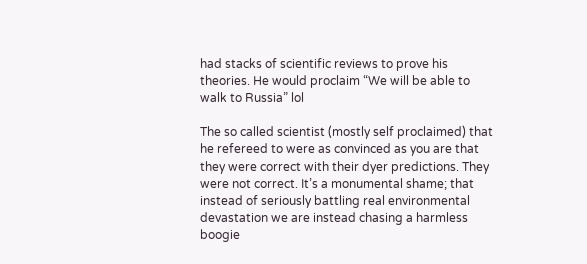had stacks of scientific reviews to prove his theories. He would proclaim “We will be able to walk to Russia” lol

The so called scientist (mostly self proclaimed) that he refereed to were as convinced as you are that they were correct with their dyer predictions. They were not correct. It’s a monumental shame; that instead of seriously battling real environmental devastation we are instead chasing a harmless boogie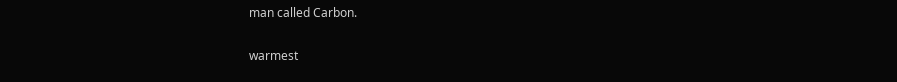man called Carbon.

warmest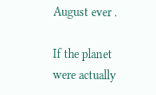August ever .

If the planet were actually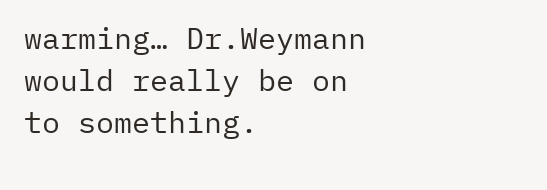warming… Dr.Weymann would really be on to something.